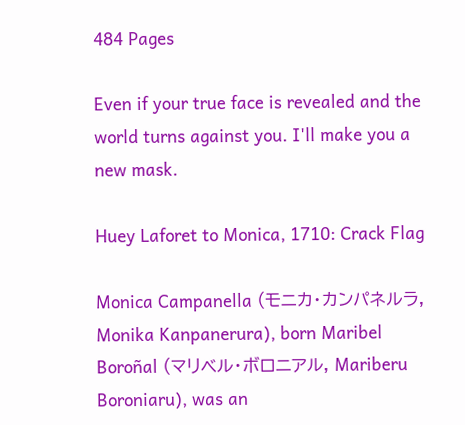484 Pages

Even if your true face is revealed and the world turns against you. I'll make you a new mask.

Huey Laforet to Monica, 1710: Crack Flag

Monica Campanella (モニカ・カンパネルラ, Monika Kanpanerura), born Maribel Boroñal (マリベル・ボロニアル, Mariberu Boroniaru), was an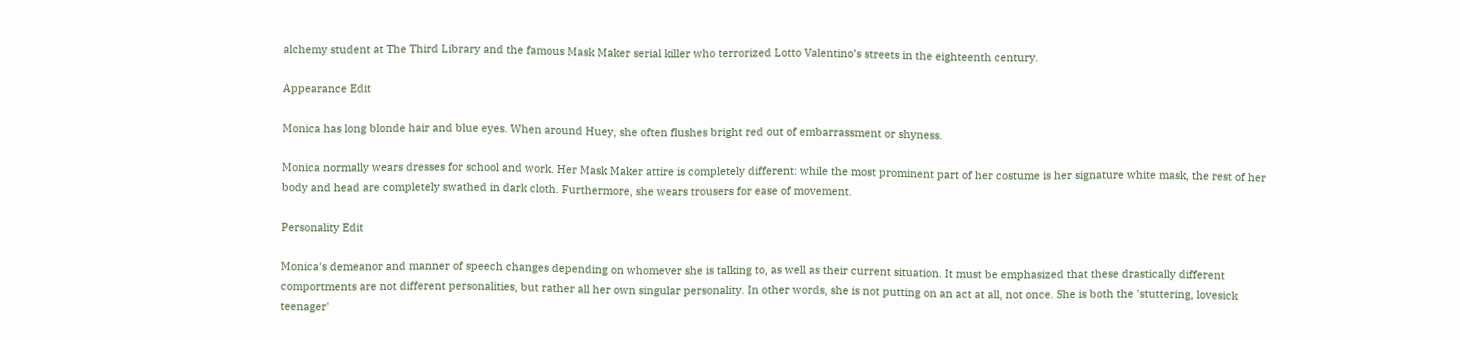alchemy student at The Third Library and the famous Mask Maker serial killer who terrorized Lotto Valentino’s streets in the eighteenth century.

Appearance Edit

Monica has long blonde hair and blue eyes. When around Huey, she often flushes bright red out of embarrassment or shyness.

Monica normally wears dresses for school and work. Her Mask Maker attire is completely different: while the most prominent part of her costume is her signature white mask, the rest of her body and head are completely swathed in dark cloth. Furthermore, she wears trousers for ease of movement.

Personality Edit

Monica's demeanor and manner of speech changes depending on whomever she is talking to, as well as their current situation. It must be emphasized that these drastically different comportments are not different personalities, but rather all her own singular personality. In other words, she is not putting on an act at all, not once. She is both the 'stuttering, lovesick teenager'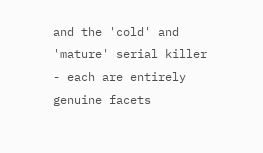and the 'cold' and 'mature' serial killer - each are entirely genuine facets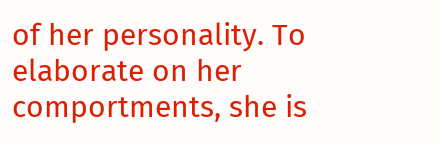of her personality. To elaborate on her comportments, she is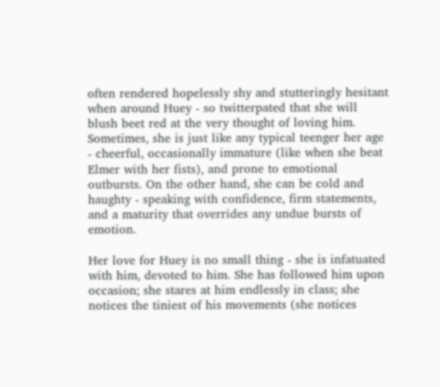often rendered hopelessly shy and stutteringly hesitant when around Huey - so twitterpated that she will blush beet red at the very thought of loving him. Sometimes, she is just like any typical teenger her age - cheerful, occasionally immature (like when she beat Elmer with her fists), and prone to emotional outbursts. On the other hand, she can be cold and haughty - speaking with confidence, firm statements, and a maturity that overrides any undue bursts of emotion.

Her love for Huey is no small thing - she is infatuated with him, devoted to him. She has followed him upon occasion; she stares at him endlessly in class; she notices the tiniest of his movements (she notices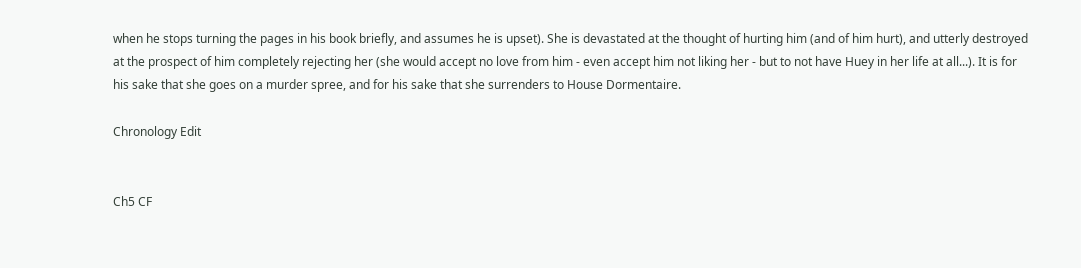when he stops turning the pages in his book briefly, and assumes he is upset). She is devastated at the thought of hurting him (and of him hurt), and utterly destroyed at the prospect of him completely rejecting her (she would accept no love from him - even accept him not liking her - but to not have Huey in her life at all...). It is for his sake that she goes on a murder spree, and for his sake that she surrenders to House Dormentaire.

Chronology Edit


Ch5 CF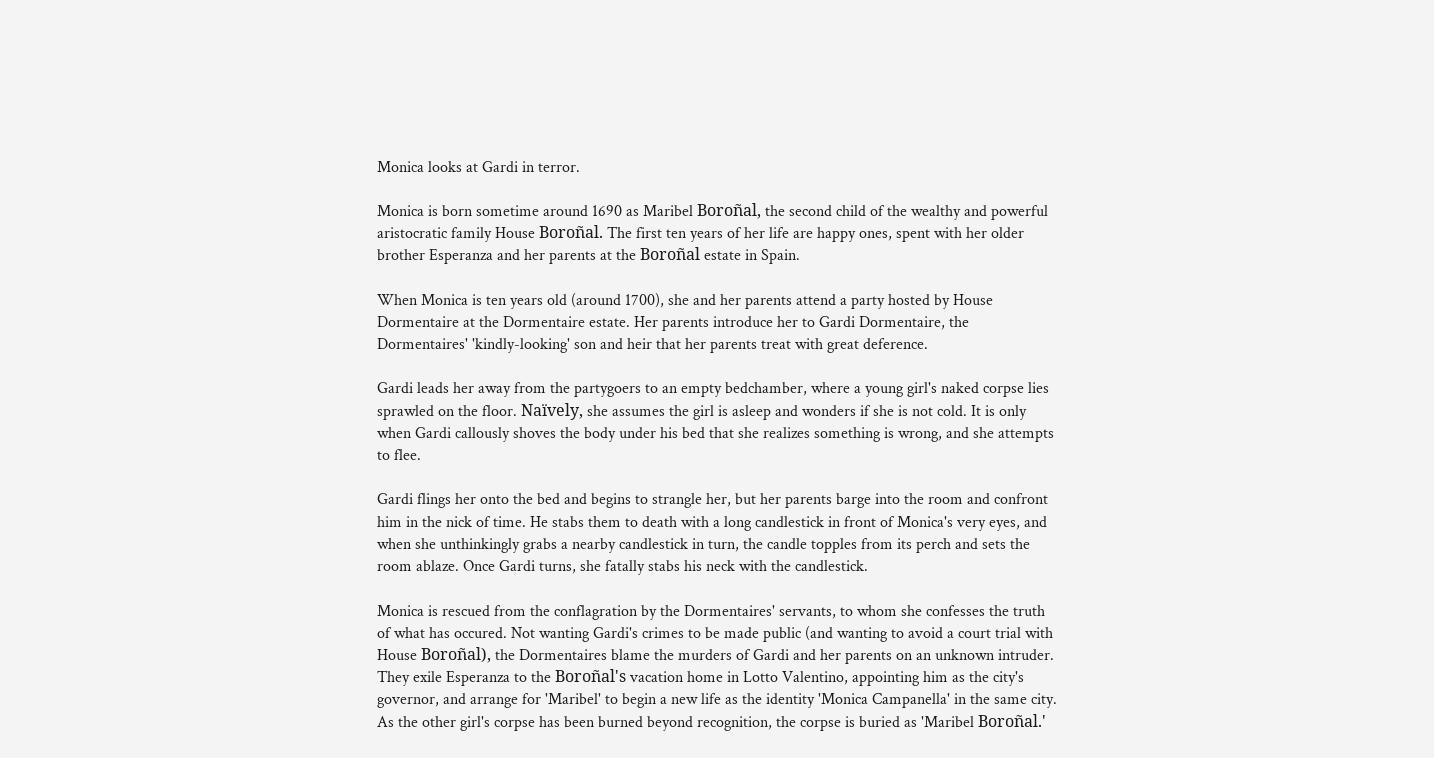Monica looks at Gardi in terror.

Monica is born sometime around 1690 as Maribel Boroñal, the second child of the wealthy and powerful aristocratic family House Boroñal. The first ten years of her life are happy ones, spent with her older brother Esperanza and her parents at the Boroñal estate in Spain.

When Monica is ten years old (around 1700), she and her parents attend a party hosted by House Dormentaire at the Dormentaire estate. Her parents introduce her to Gardi Dormentaire, the Dormentaires' 'kindly-looking' son and heir that her parents treat with great deference.

Gardi leads her away from the partygoers to an empty bedchamber, where a young girl's naked corpse lies sprawled on the floor. Naïvely, she assumes the girl is asleep and wonders if she is not cold. It is only when Gardi callously shoves the body under his bed that she realizes something is wrong, and she attempts to flee.

Gardi flings her onto the bed and begins to strangle her, but her parents barge into the room and confront him in the nick of time. He stabs them to death with a long candlestick in front of Monica's very eyes, and when she unthinkingly grabs a nearby candlestick in turn, the candle topples from its perch and sets the room ablaze. Once Gardi turns, she fatally stabs his neck with the candlestick.

Monica is rescued from the conflagration by the Dormentaires' servants, to whom she confesses the truth of what has occured. Not wanting Gardi's crimes to be made public (and wanting to avoid a court trial with House Boroñal), the Dormentaires blame the murders of Gardi and her parents on an unknown intruder. They exile Esperanza to the Boroñal's vacation home in Lotto Valentino, appointing him as the city's governor, and arrange for 'Maribel' to begin a new life as the identity 'Monica Campanella' in the same city. As the other girl's corpse has been burned beyond recognition, the corpse is buried as 'Maribel Boroñal.'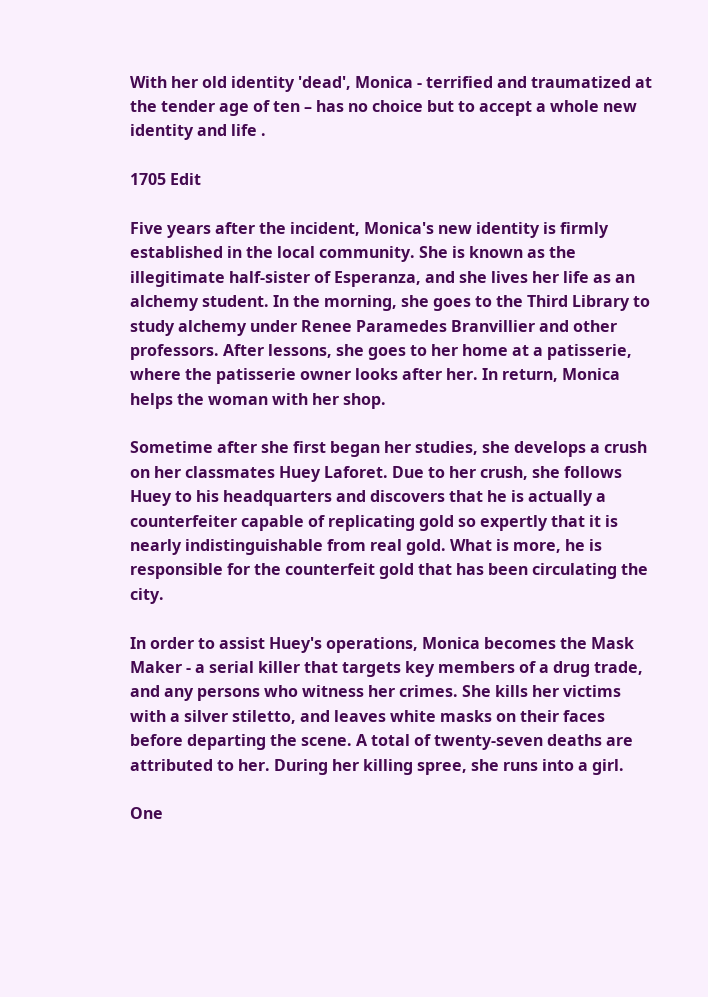With her old identity 'dead', Monica - terrified and traumatized at the tender age of ten – has no choice but to accept a whole new identity and life .

1705 Edit

Five years after the incident, Monica's new identity is firmly established in the local community. She is known as the illegitimate half-sister of Esperanza, and she lives her life as an alchemy student. In the morning, she goes to the Third Library to study alchemy under Renee Paramedes Branvillier and other professors. After lessons, she goes to her home at a patisserie, where the patisserie owner looks after her. In return, Monica helps the woman with her shop.

Sometime after she first began her studies, she develops a crush on her classmates Huey Laforet. Due to her crush, she follows Huey to his headquarters and discovers that he is actually a counterfeiter capable of replicating gold so expertly that it is nearly indistinguishable from real gold. What is more, he is responsible for the counterfeit gold that has been circulating the city.

In order to assist Huey's operations, Monica becomes the Mask Maker - a serial killer that targets key members of a drug trade, and any persons who witness her crimes. She kills her victims with a silver stiletto, and leaves white masks on their faces before departing the scene. A total of twenty-seven deaths are attributed to her. During her killing spree, she runs into a girl.

One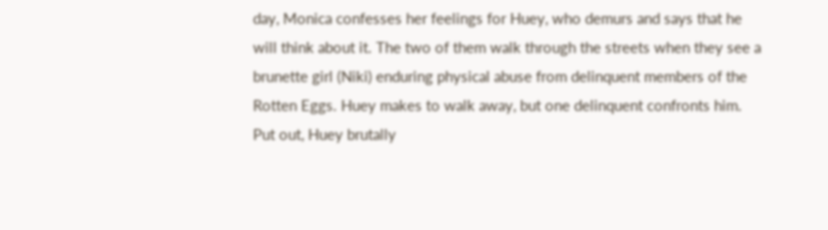day, Monica confesses her feelings for Huey, who demurs and says that he will think about it. The two of them walk through the streets when they see a brunette girl (Niki) enduring physical abuse from delinquent members of the Rotten Eggs. Huey makes to walk away, but one delinquent confronts him. Put out, Huey brutally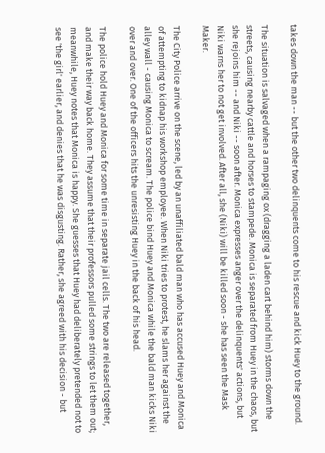takes down the man -- but the other two delinquents come to his rescue and kick Huey to the ground.

The situation is salvaged when a rampaging ox (dragging a laden cart behind him) storms down the streets, causing nearby cattle and horses to stampede. Monica is separated from Huey in the chaos, but she rejoins him -- and Niki -- soon after. Monica expresses anger over the delinquents' actions, but Niki warns her to not get involved. After all, she (Niki) will be killed soon - she has seen the Mask Maker.

The City Police arrive on the scene, led by an unaffiliated bald man who has accused Huey and Monica of attempting to kidnap his workshop employee. When Niki tries to protest, he slams her against the alley wall - causing Monica to scream. The police bind Huey and Monica while the bald man kicks Niki over and over. One of the officers hits the unresisting Huey in the back of his head.

The police hold Huey and Monica for some time in separate jail cells. The two are released together, and make their way back home. They assume that their professors pulled some strings to let them out; meanwhile, Huey notes that Monica is happy. She guesses that Huey had deliberately pretended not to see 'the girl' earlier, and denies that he was disgusting. Rather, she agreed with his decision - but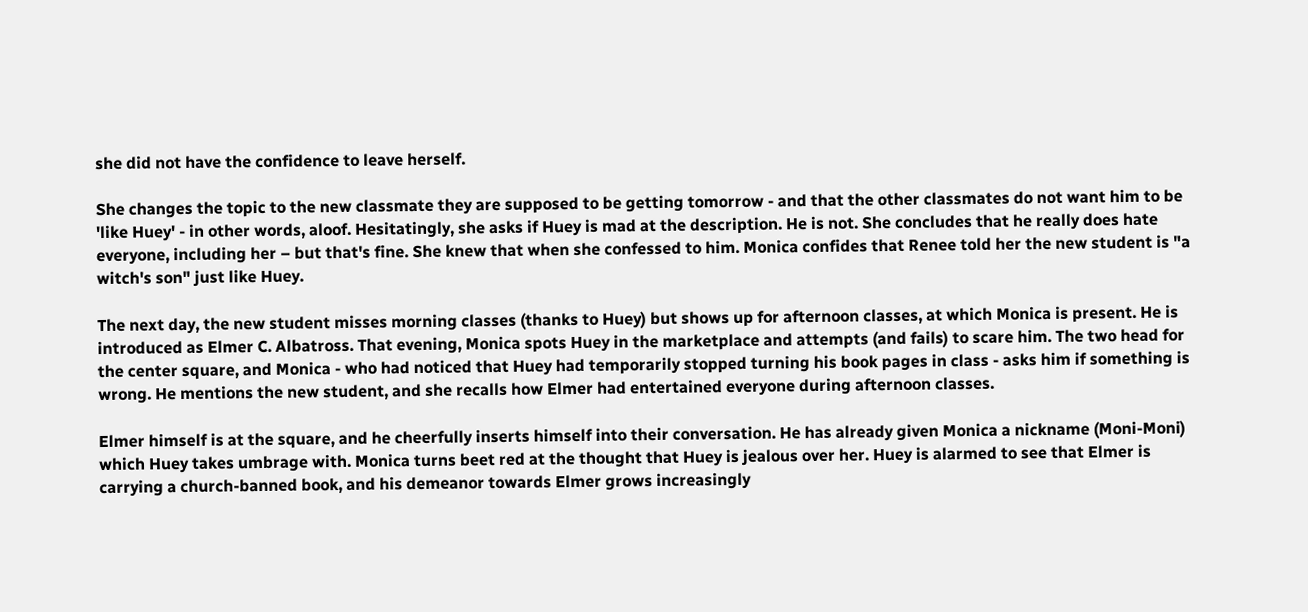she did not have the confidence to leave herself.

She changes the topic to the new classmate they are supposed to be getting tomorrow - and that the other classmates do not want him to be 'like Huey' - in other words, aloof. Hesitatingly, she asks if Huey is mad at the description. He is not. She concludes that he really does hate everyone, including her – but that's fine. She knew that when she confessed to him. Monica confides that Renee told her the new student is "a witch's son" just like Huey.

The next day, the new student misses morning classes (thanks to Huey) but shows up for afternoon classes, at which Monica is present. He is introduced as Elmer C. Albatross. That evening, Monica spots Huey in the marketplace and attempts (and fails) to scare him. The two head for the center square, and Monica - who had noticed that Huey had temporarily stopped turning his book pages in class - asks him if something is wrong. He mentions the new student, and she recalls how Elmer had entertained everyone during afternoon classes.

Elmer himself is at the square, and he cheerfully inserts himself into their conversation. He has already given Monica a nickname (Moni-Moni) which Huey takes umbrage with. Monica turns beet red at the thought that Huey is jealous over her. Huey is alarmed to see that Elmer is carrying a church-banned book, and his demeanor towards Elmer grows increasingly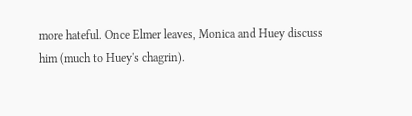more hateful. Once Elmer leaves, Monica and Huey discuss him (much to Huey's chagrin).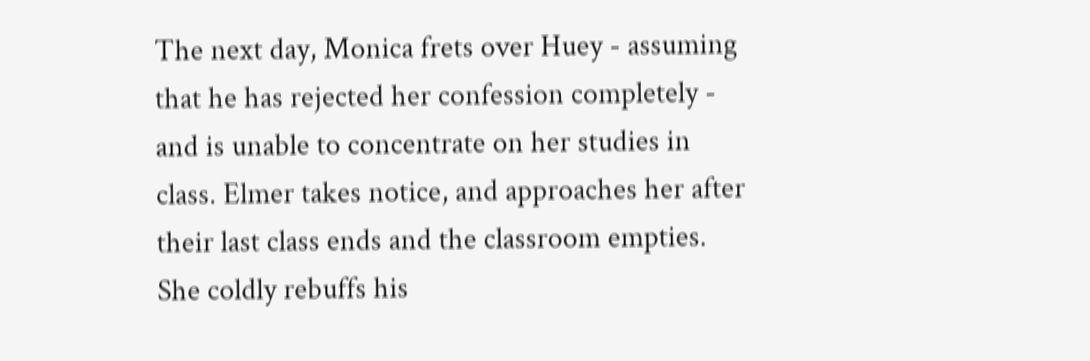The next day, Monica frets over Huey - assuming that he has rejected her confession completely - and is unable to concentrate on her studies in class. Elmer takes notice, and approaches her after their last class ends and the classroom empties. She coldly rebuffs his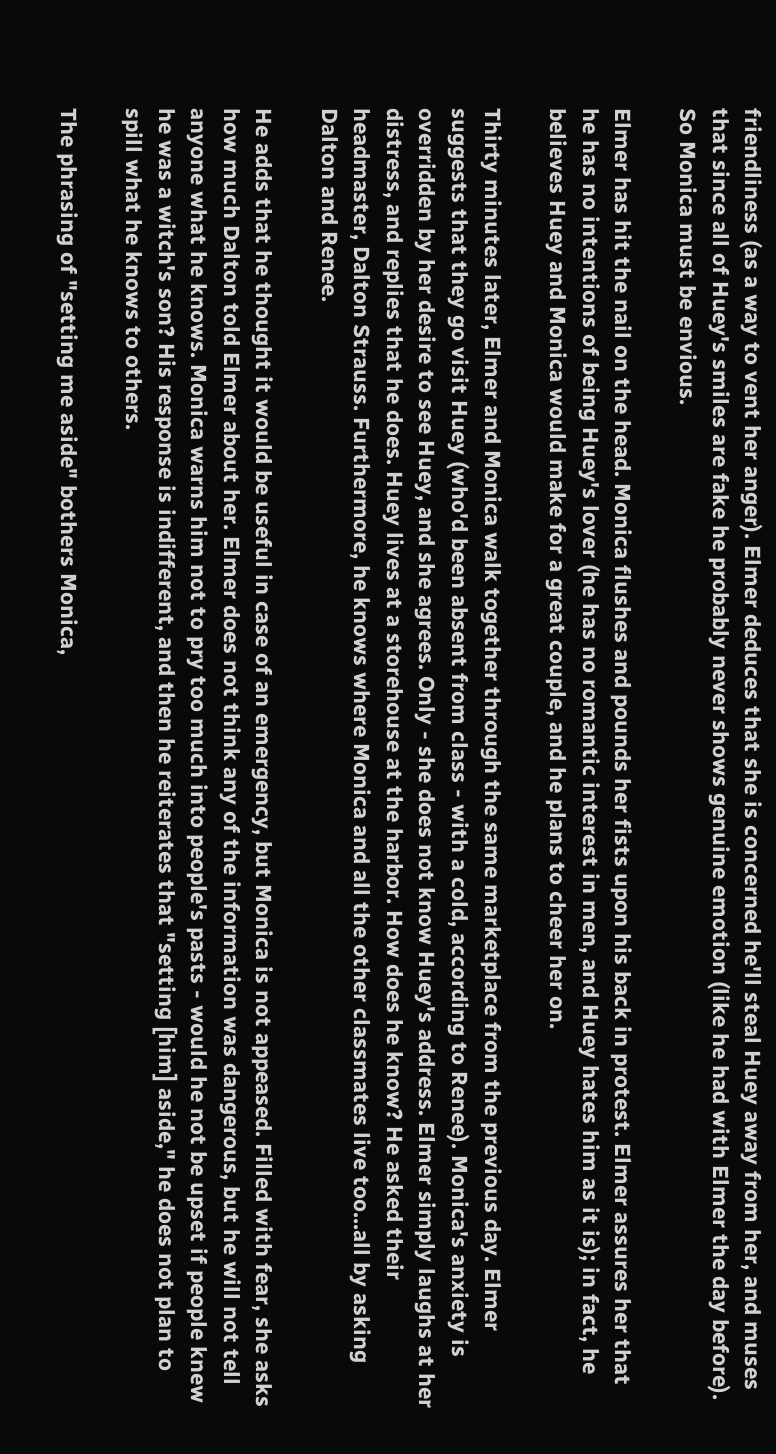friendliness (as a way to vent her anger). Elmer deduces that she is concerned he'll steal Huey away from her, and muses that since all of Huey's smiles are fake he probably never shows genuine emotion (like he had with Elmer the day before). So Monica must be envious.

Elmer has hit the nail on the head. Monica flushes and pounds her fists upon his back in protest. Elmer assures her that he has no intentions of being Huey's lover (he has no romantic interest in men, and Huey hates him as it is); in fact, he believes Huey and Monica would make for a great couple, and he plans to cheer her on.

Thirty minutes later, Elmer and Monica walk together through the same marketplace from the previous day. Elmer suggests that they go visit Huey (who'd been absent from class - with a cold, according to Renee). Monica's anxiety is overridden by her desire to see Huey, and she agrees. Only - she does not know Huey's address. Elmer simply laughs at her distress, and replies that he does. Huey lives at a storehouse at the harbor. How does he know? He asked their headmaster, Dalton Strauss. Furthermore, he knows where Monica and all the other classmates live too...all by asking Dalton and Renee.

He adds that he thought it would be useful in case of an emergency, but Monica is not appeased. Filled with fear, she asks how much Dalton told Elmer about her. Elmer does not think any of the information was dangerous, but he will not tell anyone what he knows. Monica warns him not to pry too much into people's pasts - would he not be upset if people knew he was a witch's son? His response is indifferent, and then he reiterates that "setting [him] aside," he does not plan to spill what he knows to others.

The phrasing of "setting me aside" bothers Monica,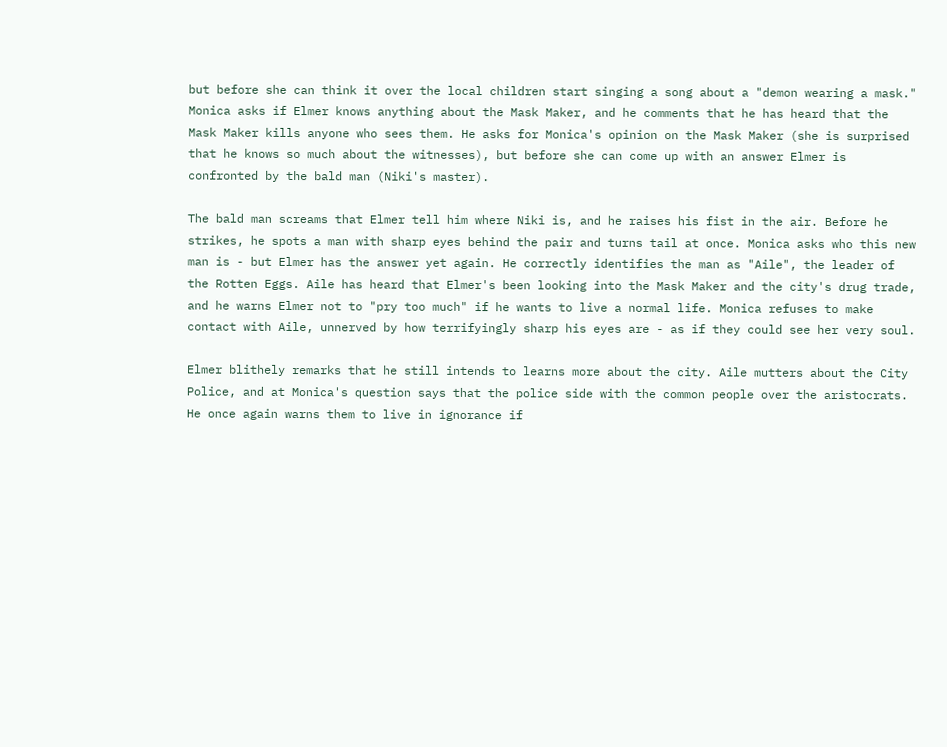but before she can think it over the local children start singing a song about a "demon wearing a mask." Monica asks if Elmer knows anything about the Mask Maker, and he comments that he has heard that the Mask Maker kills anyone who sees them. He asks for Monica's opinion on the Mask Maker (she is surprised that he knows so much about the witnesses), but before she can come up with an answer Elmer is confronted by the bald man (Niki's master).

The bald man screams that Elmer tell him where Niki is, and he raises his fist in the air. Before he strikes, he spots a man with sharp eyes behind the pair and turns tail at once. Monica asks who this new man is - but Elmer has the answer yet again. He correctly identifies the man as "Aile", the leader of the Rotten Eggs. Aile has heard that Elmer's been looking into the Mask Maker and the city's drug trade, and he warns Elmer not to "pry too much" if he wants to live a normal life. Monica refuses to make contact with Aile, unnerved by how terrifyingly sharp his eyes are - as if they could see her very soul.

Elmer blithely remarks that he still intends to learns more about the city. Aile mutters about the City Police, and at Monica's question says that the police side with the common people over the aristocrats. He once again warns them to live in ignorance if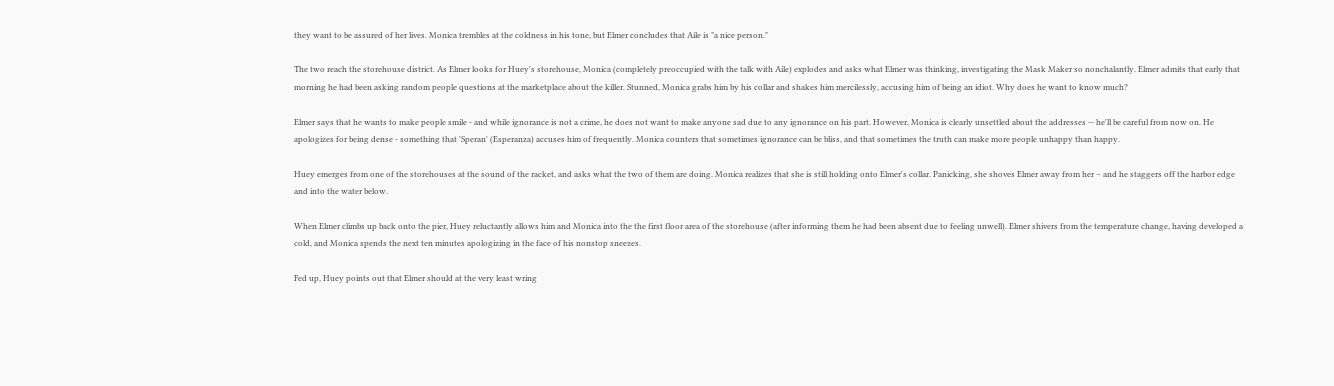they want to be assured of her lives. Monica trembles at the coldness in his tone, but Elmer concludes that Aile is "a nice person."

The two reach the storehouse district. As Elmer looks for Huey's storehouse, Monica (completely preoccupied with the talk with Aile) explodes and asks what Elmer was thinking, investigating the Mask Maker so nonchalantly. Elmer admits that early that morning he had been asking random people questions at the marketplace about the killer. Stunned, Monica grabs him by his collar and shakes him mercilessly, accusing him of being an idiot. Why does he want to know much?

Elmer says that he wants to make people smile - and while ignorance is not a crime, he does not want to make anyone sad due to any ignorance on his part. However, Monica is clearly unsettled about the addresses -- he'll be careful from now on. He apologizes for being dense - something that 'Speran' (Esperanza) accuses him of frequently. Monica counters that sometimes ignorance can be bliss, and that sometimes the truth can make more people unhappy than happy.

Huey emerges from one of the storehouses at the sound of the racket, and asks what the two of them are doing. Monica realizes that she is still holding onto Elmer's collar. Panicking, she shoves Elmer away from her – and he staggers off the harbor edge and into the water below.

When Elmer climbs up back onto the pier, Huey reluctantly allows him and Monica into the the first floor area of the storehouse (after informing them he had been absent due to feeling unwell). Elmer shivers from the temperature change, having developed a cold, and Monica spends the next ten minutes apologizing in the face of his nonstop sneezes.

Fed up, Huey points out that Elmer should at the very least wring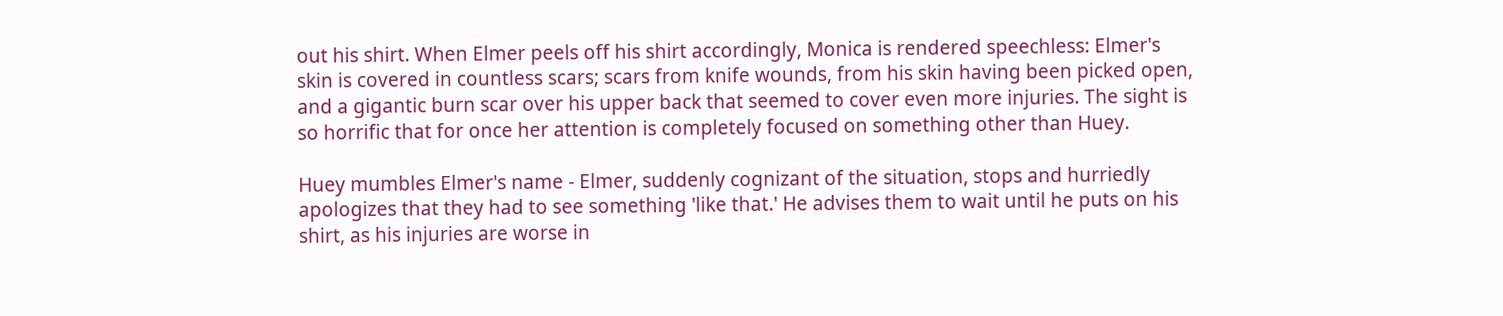out his shirt. When Elmer peels off his shirt accordingly, Monica is rendered speechless: Elmer's skin is covered in countless scars; scars from knife wounds, from his skin having been picked open, and a gigantic burn scar over his upper back that seemed to cover even more injuries. The sight is so horrific that for once her attention is completely focused on something other than Huey.

Huey mumbles Elmer's name - Elmer, suddenly cognizant of the situation, stops and hurriedly apologizes that they had to see something 'like that.' He advises them to wait until he puts on his shirt, as his injuries are worse in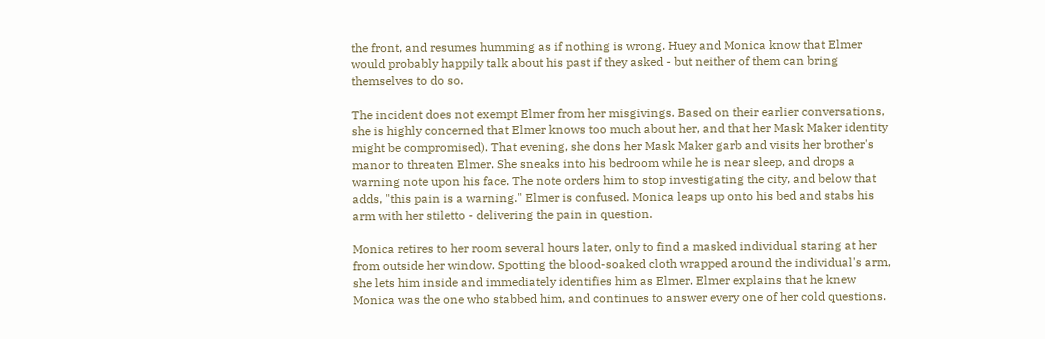the front, and resumes humming as if nothing is wrong. Huey and Monica know that Elmer would probably happily talk about his past if they asked - but neither of them can bring themselves to do so.

The incident does not exempt Elmer from her misgivings. Based on their earlier conversations, she is highly concerned that Elmer knows too much about her, and that her Mask Maker identity might be compromised). That evening, she dons her Mask Maker garb and visits her brother's manor to threaten Elmer. She sneaks into his bedroom while he is near sleep, and drops a warning note upon his face. The note orders him to stop investigating the city, and below that adds, "this pain is a warning." Elmer is confused. Monica leaps up onto his bed and stabs his arm with her stiletto - delivering the pain in question.

Monica retires to her room several hours later, only to find a masked individual staring at her from outside her window. Spotting the blood-soaked cloth wrapped around the individual's arm, she lets him inside and immediately identifies him as Elmer. Elmer explains that he knew Monica was the one who stabbed him, and continues to answer every one of her cold questions.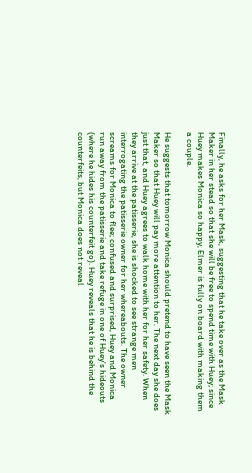Finally, he asks for her Mask, suggesting that he take over as the Mask Maker in her stead so that she will be free to spend time with Huey; since Huey makes Monica so happy, Elmer is fully on board with making them a couple.

He suggests that tomorrow Monica should pretend to have seen the Mask Maker so that Huey will pay more attention to her. The next day she does just that, and Huey agrees to walk home with her for her safety. When they arrive at the patisserie, she is shocked to see strange men interrogating the patisserie owner for her whereabouts. The owner screams for Monica to flee; confused and surprised, Huey and Monica run away from the patisserie and take refuge in one of Huey's hideouts (where he hides his counterfeit go). Huey reveals that he is behind the counterfeits, but Monica does not reveal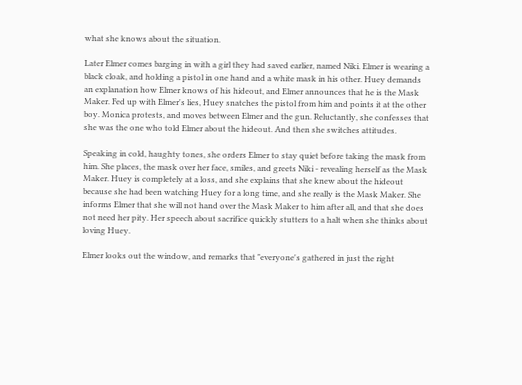what she knows about the situation.

Later Elmer comes barging in with a girl they had saved earlier, named Niki. Elmer is wearing a black cloak, and holding a pistol in one hand and a white mask in his other. Huey demands an explanation how Elmer knows of his hideout, and Elmer announces that he is the Mask Maker. Fed up with Elmer's lies, Huey snatches the pistol from him and points it at the other boy. Monica protests, and moves between Elmer and the gun. Reluctantly, she confesses that she was the one who told Elmer about the hideout. And then she switches attitudes.

Speaking in cold, haughty tones, she orders Elmer to stay quiet before taking the mask from him. She places, the mask over her face, smiles, and greets Niki - revealing herself as the Mask Maker. Huey is completely at a loss, and she explains that she knew about the hideout because she had been watching Huey for a long time, and she really is the Mask Maker. She informs Elmer that she will not hand over the Mask Maker to him after all, and that she does not need her pity. Her speech about sacrifice quickly stutters to a halt when she thinks about loving Huey.

Elmer looks out the window, and remarks that "everyone's gathered in just the right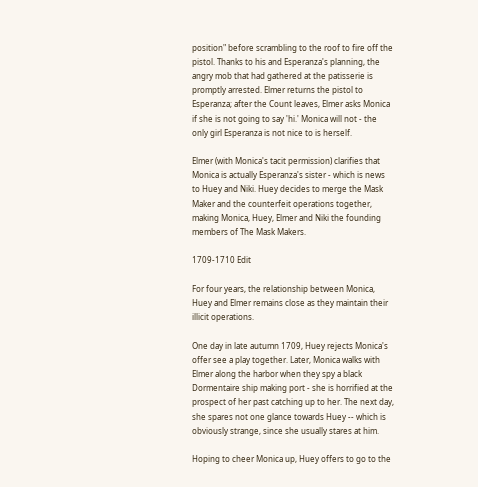position" before scrambling to the roof to fire off the pistol. Thanks to his and Esperanza's planning, the angry mob that had gathered at the patisserie is promptly arrested. Elmer returns the pistol to Esperanza; after the Count leaves, Elmer asks Monica if she is not going to say 'hi.' Monica will not - the only girl Esperanza is not nice to is herself.

Elmer (with Monica's tacit permission) clarifies that Monica is actually Esperanza's sister - which is news to Huey and Niki. Huey decides to merge the Mask Maker and the counterfeit operations together, making Monica, Huey, Elmer and Niki the founding members of The Mask Makers.

1709-1710 Edit

For four years, the relationship between Monica, Huey and Elmer remains close as they maintain their illicit operations.

One day in late autumn 1709, Huey rejects Monica's offer see a play together. Later, Monica walks with Elmer along the harbor when they spy a black Dormentaire ship making port - she is horrified at the prospect of her past catching up to her. The next day, she spares not one glance towards Huey -- which is obviously strange, since she usually stares at him.

Hoping to cheer Monica up, Huey offers to go to the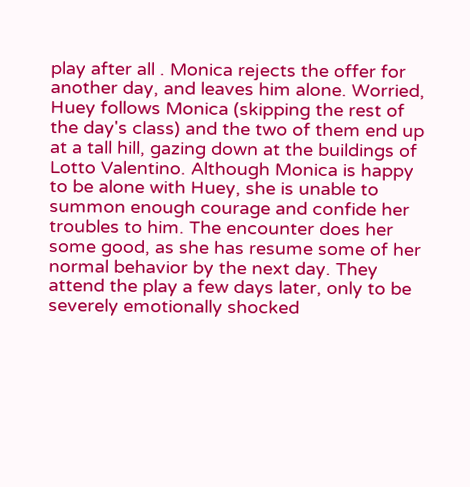play after all . Monica rejects the offer for another day, and leaves him alone. Worried, Huey follows Monica (skipping the rest of the day's class) and the two of them end up at a tall hill, gazing down at the buildings of Lotto Valentino. Although Monica is happy to be alone with Huey, she is unable to summon enough courage and confide her troubles to him. The encounter does her some good, as she has resume some of her normal behavior by the next day. They attend the play a few days later, only to be severely emotionally shocked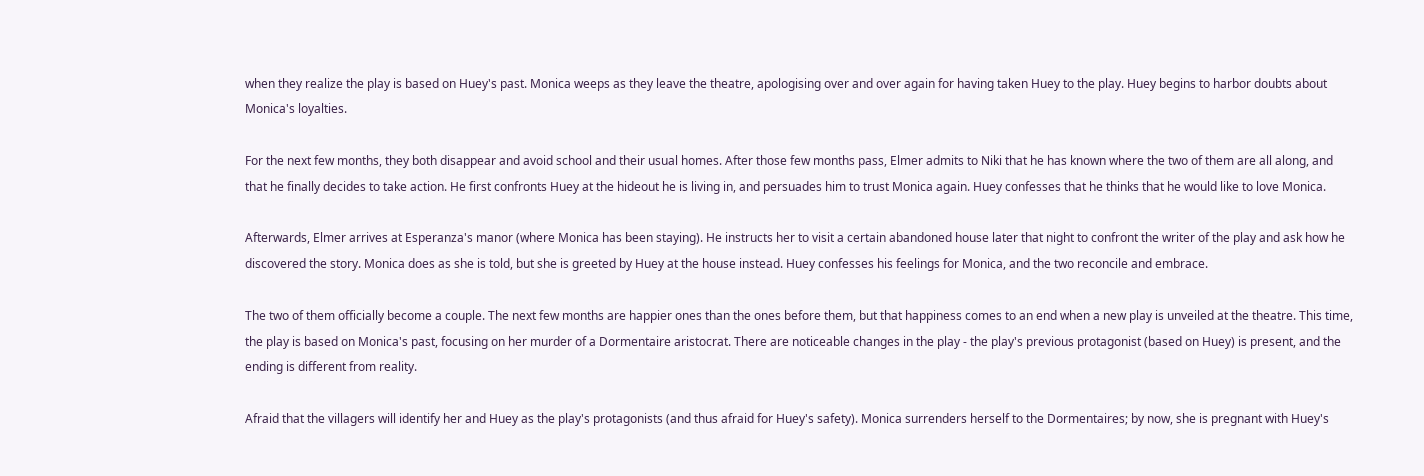when they realize the play is based on Huey's past. Monica weeps as they leave the theatre, apologising over and over again for having taken Huey to the play. Huey begins to harbor doubts about Monica's loyalties.

For the next few months, they both disappear and avoid school and their usual homes. After those few months pass, Elmer admits to Niki that he has known where the two of them are all along, and that he finally decides to take action. He first confronts Huey at the hideout he is living in, and persuades him to trust Monica again. Huey confesses that he thinks that he would like to love Monica.

Afterwards, Elmer arrives at Esperanza's manor (where Monica has been staying). He instructs her to visit a certain abandoned house later that night to confront the writer of the play and ask how he discovered the story. Monica does as she is told, but she is greeted by Huey at the house instead. Huey confesses his feelings for Monica, and the two reconcile and embrace.

The two of them officially become a couple. The next few months are happier ones than the ones before them, but that happiness comes to an end when a new play is unveiled at the theatre. This time, the play is based on Monica's past, focusing on her murder of a Dormentaire aristocrat. There are noticeable changes in the play - the play's previous protagonist (based on Huey) is present, and the ending is different from reality.

Afraid that the villagers will identify her and Huey as the play's protagonists (and thus afraid for Huey's safety). Monica surrenders herself to the Dormentaires; by now, she is pregnant with Huey's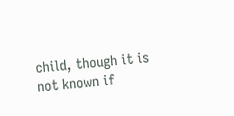child, though it is not known if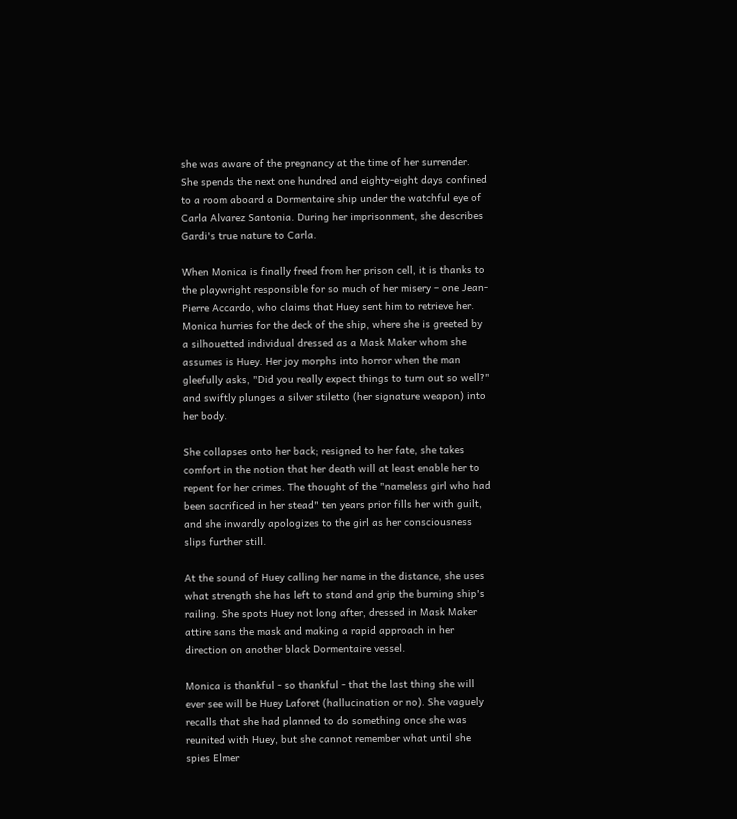she was aware of the pregnancy at the time of her surrender. She spends the next one hundred and eighty-eight days confined to a room aboard a Dormentaire ship under the watchful eye of Carla Alvarez Santonia. During her imprisonment, she describes Gardi's true nature to Carla.

When Monica is finally freed from her prison cell, it is thanks to the playwright responsible for so much of her misery – one Jean-Pierre Accardo, who claims that Huey sent him to retrieve her. Monica hurries for the deck of the ship, where she is greeted by a silhouetted individual dressed as a Mask Maker whom she assumes is Huey. Her joy morphs into horror when the man gleefully asks, "Did you really expect things to turn out so well?" and swiftly plunges a silver stiletto (her signature weapon) into her body.

She collapses onto her back; resigned to her fate, she takes comfort in the notion that her death will at least enable her to repent for her crimes. The thought of the "nameless girl who had been sacrificed in her stead" ten years prior fills her with guilt, and she inwardly apologizes to the girl as her consciousness slips further still.

At the sound of Huey calling her name in the distance, she uses what strength she has left to stand and grip the burning ship's railing. She spots Huey not long after, dressed in Mask Maker attire sans the mask and making a rapid approach in her direction on another black Dormentaire vessel.

Monica is thankful - so thankful - that the last thing she will ever see will be Huey Laforet (hallucination or no). She vaguely recalls that she had planned to do something once she was reunited with Huey, but she cannot remember what until she spies Elmer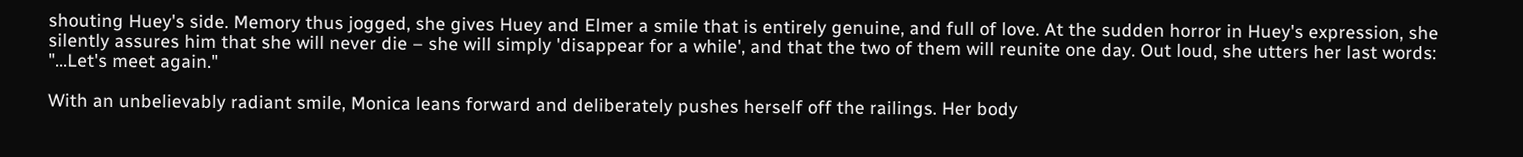shouting Huey's side. Memory thus jogged, she gives Huey and Elmer a smile that is entirely genuine, and full of love. At the sudden horror in Huey's expression, she silently assures him that she will never die – she will simply 'disappear for a while', and that the two of them will reunite one day. Out loud, she utters her last words: "...Let's meet again."

With an unbelievably radiant smile, Monica leans forward and deliberately pushes herself off the railings. Her body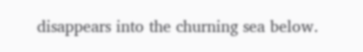disappears into the churning sea below.